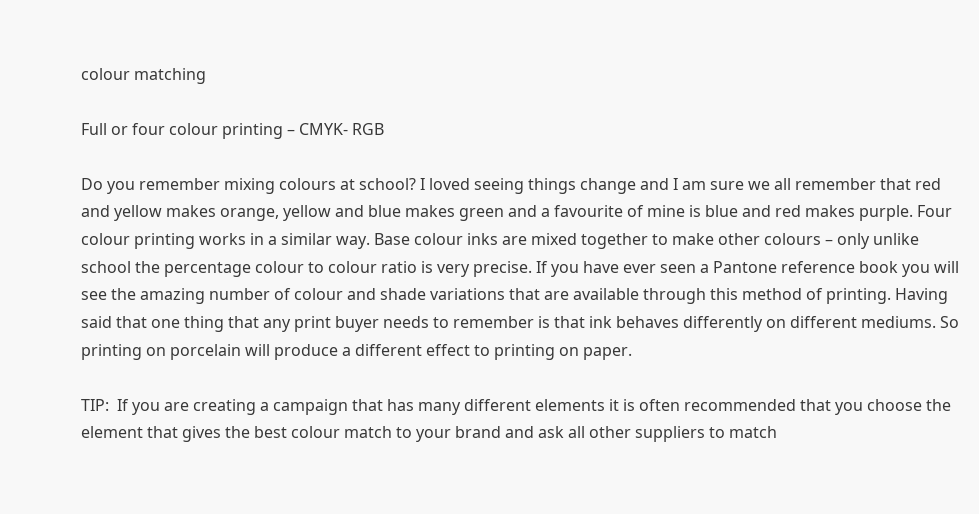colour matching

Full or four colour printing – CMYK- RGB

Do you remember mixing colours at school? I loved seeing things change and I am sure we all remember that red and yellow makes orange, yellow and blue makes green and a favourite of mine is blue and red makes purple. Four colour printing works in a similar way. Base colour inks are mixed together to make other colours – only unlike school the percentage colour to colour ratio is very precise. If you have ever seen a Pantone reference book you will see the amazing number of colour and shade variations that are available through this method of printing. Having said that one thing that any print buyer needs to remember is that ink behaves differently on different mediums. So printing on porcelain will produce a different effect to printing on paper.

TIP:  If you are creating a campaign that has many different elements it is often recommended that you choose the element that gives the best colour match to your brand and ask all other suppliers to match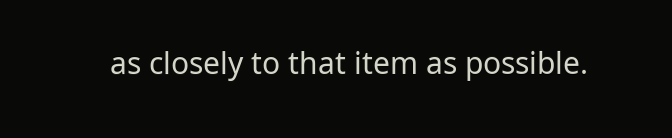as closely to that item as possible.